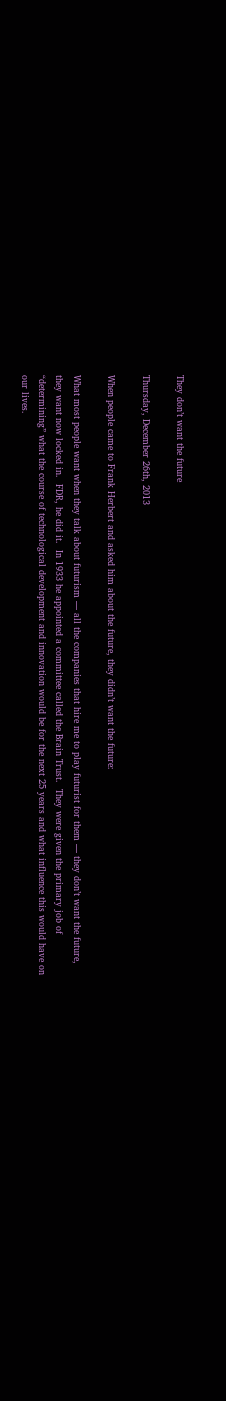They don’t want the future

Thursday, December 26th, 2013

When people came to Frank Herbert and asked him about the future, they didn’t want the future:

What most people want when they talk about futurism — all the companies that hire me to play futurist for them — they don’t want the future, they want now locked in.  FDR, he did it.  In 1933 he appointed a committee called the Brain Trust.  They were given the primary job of “determining” what the course of technological development and innovation would be for the next 25 years and what influence this would have on our lives.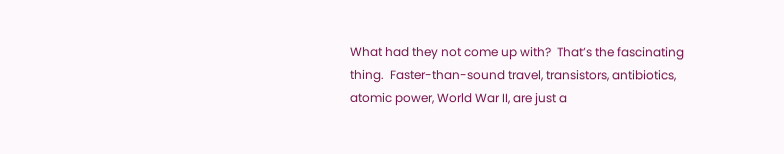What had they not come up with?  That’s the fascinating thing.  Faster-than-sound travel, transistors, antibiotics, atomic power, World War II, are just a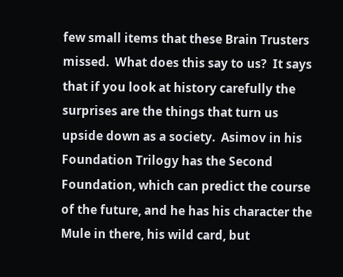few small items that these Brain Trusters missed.  What does this say to us?  It says that if you look at history carefully the surprises are the things that turn us upside down as a society.  Asimov in his Foundation Trilogy has the Second Foundation, which can predict the course of the future, and he has his character the Mule in there, his wild card, but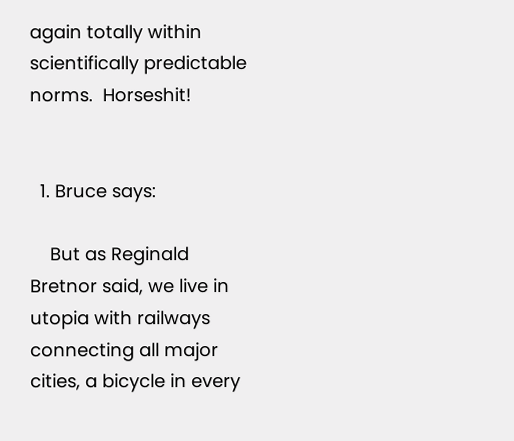again totally within scientifically predictable norms.  Horseshit!


  1. Bruce says:

    But as Reginald Bretnor said, we live in utopia with railways connecting all major cities, a bicycle in every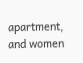apartment, and women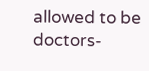allowed to be doctors-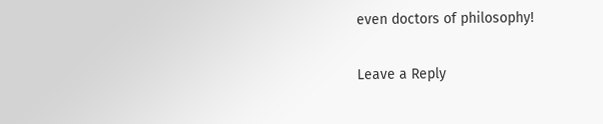even doctors of philosophy!

Leave a Reply